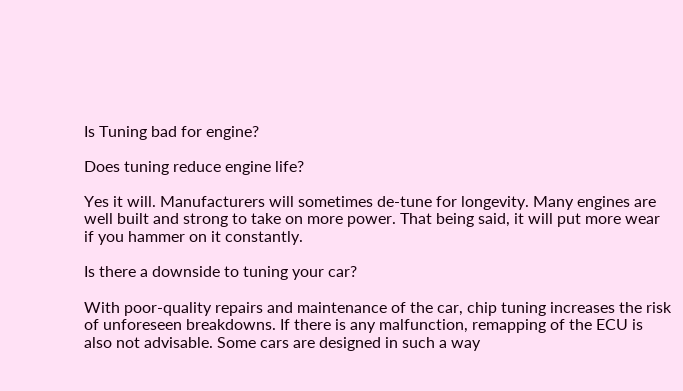Is Tuning bad for engine?

Does tuning reduce engine life?

Yes it will. Manufacturers will sometimes de-tune for longevity. Many engines are well built and strong to take on more power. That being said, it will put more wear if you hammer on it constantly.

Is there a downside to tuning your car?

With poor-quality repairs and maintenance of the car, chip tuning increases the risk of unforeseen breakdowns. If there is any malfunction, remapping of the ECU is also not advisable. Some cars are designed in such a way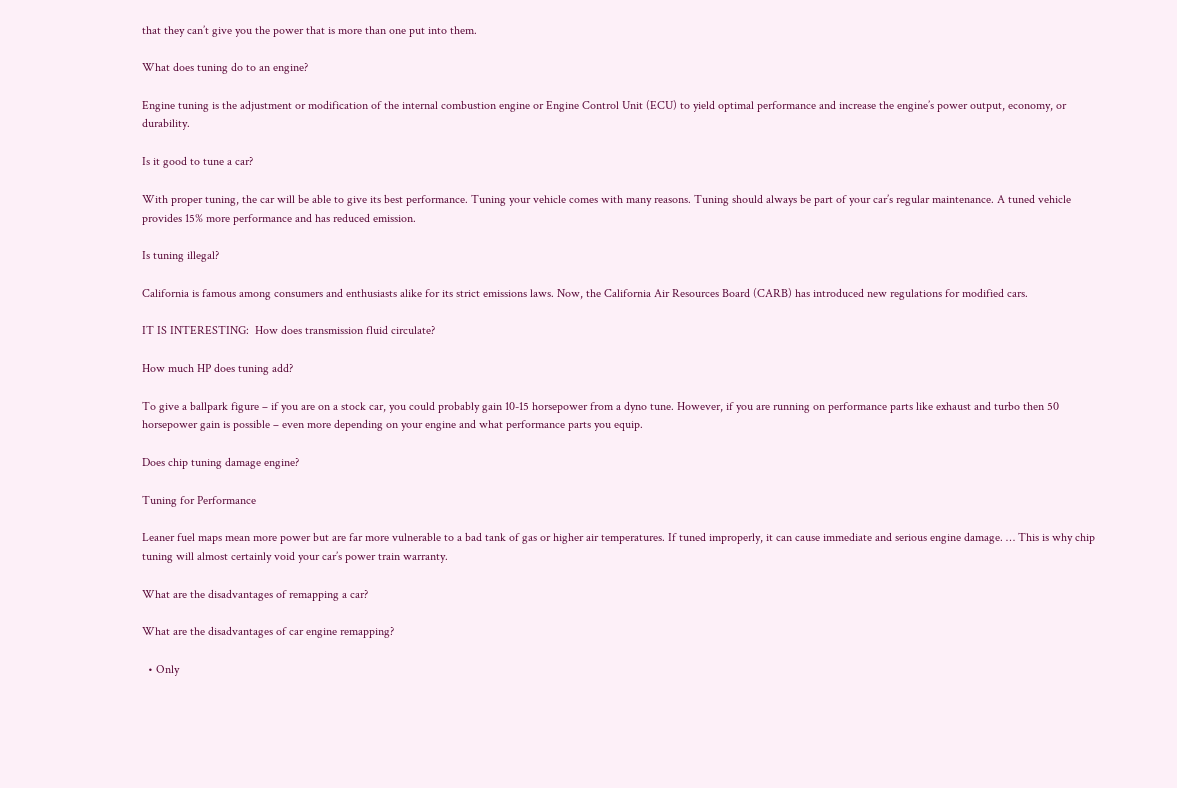that they can’t give you the power that is more than one put into them.

What does tuning do to an engine?

Engine tuning is the adjustment or modification of the internal combustion engine or Engine Control Unit (ECU) to yield optimal performance and increase the engine’s power output, economy, or durability.

Is it good to tune a car?

With proper tuning, the car will be able to give its best performance. Tuning your vehicle comes with many reasons. Tuning should always be part of your car’s regular maintenance. A tuned vehicle provides 15% more performance and has reduced emission.

Is tuning illegal?

California is famous among consumers and enthusiasts alike for its strict emissions laws. Now, the California Air Resources Board (CARB) has introduced new regulations for modified cars.

IT IS INTERESTING:  How does transmission fluid circulate?

How much HP does tuning add?

To give a ballpark figure – if you are on a stock car, you could probably gain 10-15 horsepower from a dyno tune. However, if you are running on performance parts like exhaust and turbo then 50 horsepower gain is possible – even more depending on your engine and what performance parts you equip.

Does chip tuning damage engine?

Tuning for Performance

Leaner fuel maps mean more power but are far more vulnerable to a bad tank of gas or higher air temperatures. If tuned improperly, it can cause immediate and serious engine damage. … This is why chip tuning will almost certainly void your car’s power train warranty.

What are the disadvantages of remapping a car?

What are the disadvantages of car engine remapping?

  • Only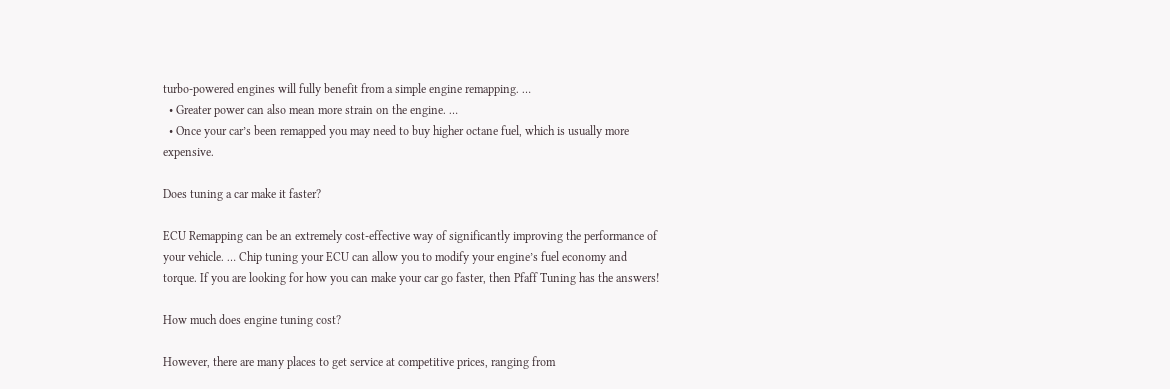turbo-powered engines will fully benefit from a simple engine remapping. …
  • Greater power can also mean more strain on the engine. …
  • Once your car’s been remapped you may need to buy higher octane fuel, which is usually more expensive.

Does tuning a car make it faster?

ECU Remapping can be an extremely cost-effective way of significantly improving the performance of your vehicle. … Chip tuning your ECU can allow you to modify your engine’s fuel economy and torque. If you are looking for how you can make your car go faster, then Pfaff Tuning has the answers!

How much does engine tuning cost?

However, there are many places to get service at competitive prices, ranging from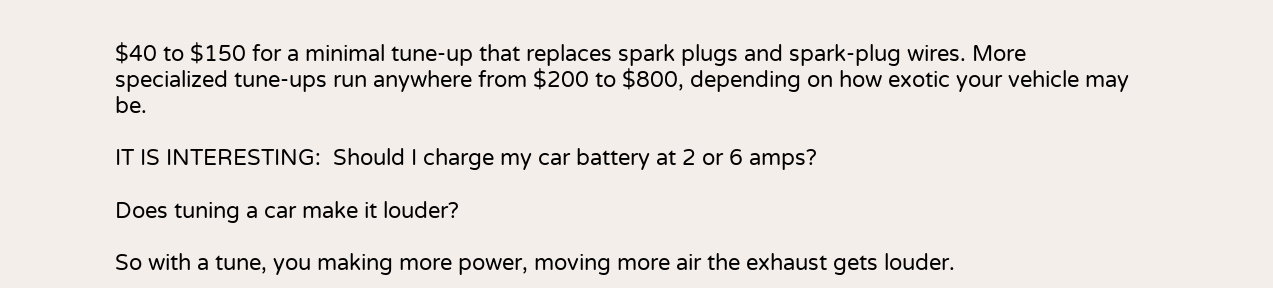$40 to $150 for a minimal tune-up that replaces spark plugs and spark-plug wires. More specialized tune-ups run anywhere from $200 to $800, depending on how exotic your vehicle may be.

IT IS INTERESTING:  Should I charge my car battery at 2 or 6 amps?

Does tuning a car make it louder?

So with a tune, you making more power, moving more air the exhaust gets louder.